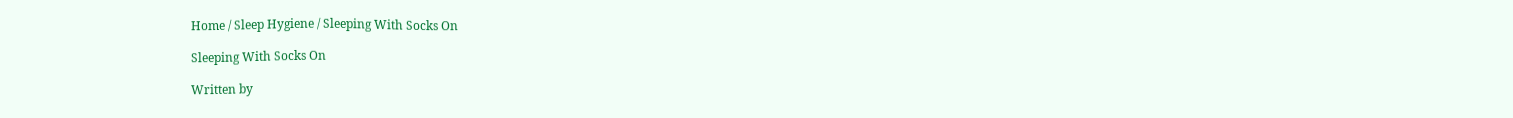Home / Sleep Hygiene / Sleeping With Socks On

Sleeping With Socks On

Written by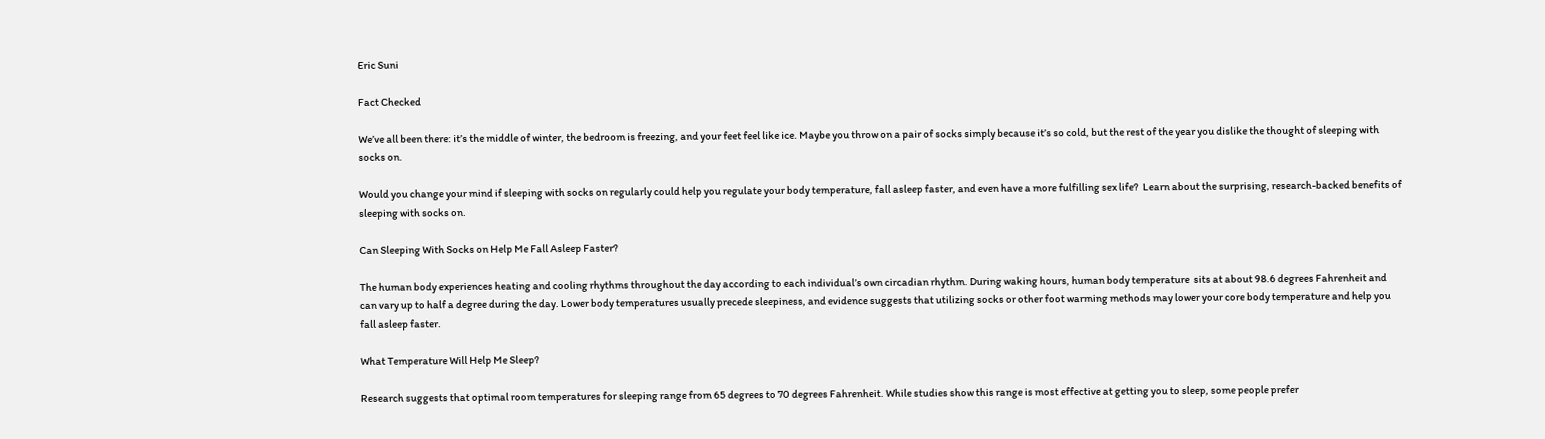Eric Suni

Fact Checked

We’ve all been there: it’s the middle of winter, the bedroom is freezing, and your feet feel like ice. Maybe you throw on a pair of socks simply because it’s so cold, but the rest of the year you dislike the thought of sleeping with socks on.

Would you change your mind if sleeping with socks on regularly could help you regulate your body temperature, fall asleep faster, and even have a more fulfilling sex life?  Learn about the surprising, research-backed benefits of sleeping with socks on.

Can Sleeping With Socks on Help Me Fall Asleep Faster?

The human body experiences heating and cooling rhythms throughout the day according to each individual’s own circadian rhythm. During waking hours, human body temperature  sits at about 98.6 degrees Fahrenheit and can vary up to half a degree during the day. Lower body temperatures usually precede sleepiness, and evidence suggests that utilizing socks or other foot warming methods may lower your core body temperature and help you fall asleep faster.

What Temperature Will Help Me Sleep?

Research suggests that optimal room temperatures for sleeping range from 65 degrees to 70 degrees Fahrenheit. While studies show this range is most effective at getting you to sleep, some people prefer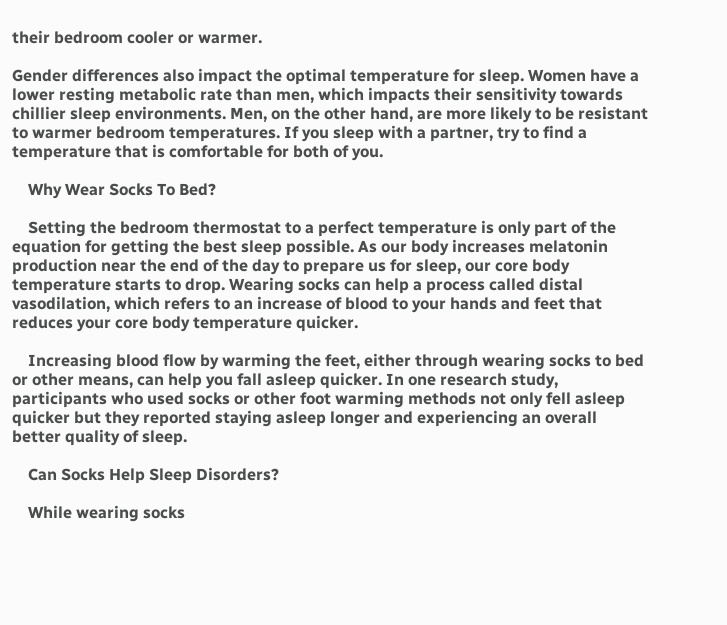their bedroom cooler or warmer.

Gender differences also impact the optimal temperature for sleep. Women have a lower resting metabolic rate than men, which impacts their sensitivity towards chillier sleep environments. Men, on the other hand, are more likely to be resistant to warmer bedroom temperatures. If you sleep with a partner, try to find a temperature that is comfortable for both of you.

    Why Wear Socks To Bed?

    Setting the bedroom thermostat to a perfect temperature is only part of the equation for getting the best sleep possible. As our body increases melatonin production near the end of the day to prepare us for sleep, our core body temperature starts to drop. Wearing socks can help a process called distal vasodilation, which refers to an increase of blood to your hands and feet that reduces your core body temperature quicker.

    Increasing blood flow by warming the feet, either through wearing socks to bed or other means, can help you fall asleep quicker. In one research study, participants who used socks or other foot warming methods not only fell asleep quicker but they reported staying asleep longer and experiencing an overall better quality of sleep.

    Can Socks Help Sleep Disorders?

    While wearing socks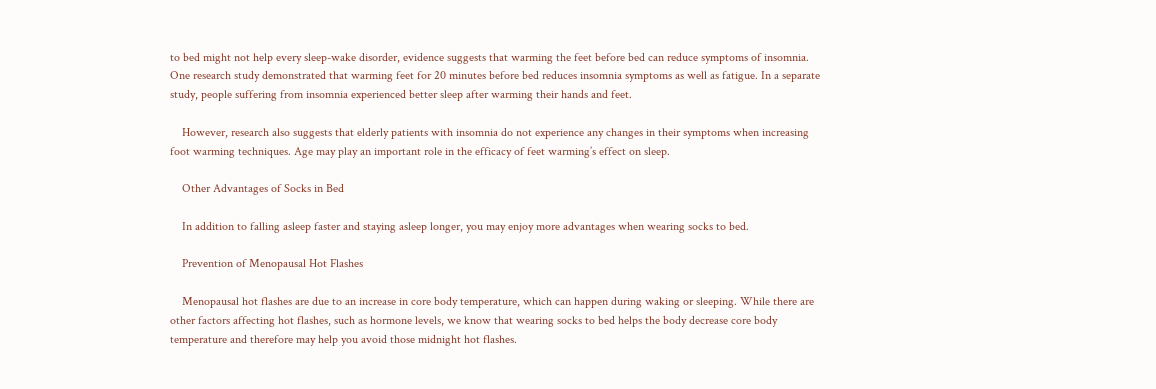to bed might not help every sleep-wake disorder, evidence suggests that warming the feet before bed can reduce symptoms of insomnia. One research study demonstrated that warming feet for 20 minutes before bed reduces insomnia symptoms as well as fatigue. In a separate study, people suffering from insomnia experienced better sleep after warming their hands and feet.

    However, research also suggests that elderly patients with insomnia do not experience any changes in their symptoms when increasing foot warming techniques. Age may play an important role in the efficacy of feet warming’s effect on sleep.

    Other Advantages of Socks in Bed

    In addition to falling asleep faster and staying asleep longer, you may enjoy more advantages when wearing socks to bed.

    Prevention of Menopausal Hot Flashes

    Menopausal hot flashes are due to an increase in core body temperature, which can happen during waking or sleeping. While there are other factors affecting hot flashes, such as hormone levels, we know that wearing socks to bed helps the body decrease core body temperature and therefore may help you avoid those midnight hot flashes.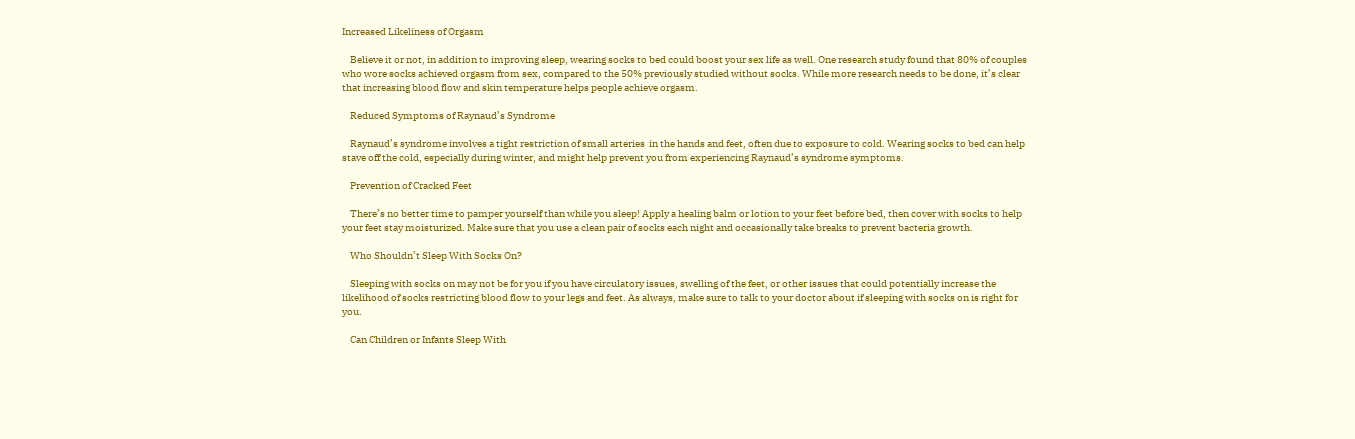Increased Likeliness of Orgasm

    Believe it or not, in addition to improving sleep, wearing socks to bed could boost your sex life as well. One research study found that 80% of couples who wore socks achieved orgasm from sex, compared to the 50% previously studied without socks. While more research needs to be done, it’s clear that increasing blood flow and skin temperature helps people achieve orgasm.

    Reduced Symptoms of Raynaud’s Syndrome

    Raynaud’s syndrome involves a tight restriction of small arteries  in the hands and feet, often due to exposure to cold. Wearing socks to bed can help stave off the cold, especially during winter, and might help prevent you from experiencing Raynaud’s syndrome symptoms.

    Prevention of Cracked Feet

    There’s no better time to pamper yourself than while you sleep! Apply a healing balm or lotion to your feet before bed, then cover with socks to help your feet stay moisturized. Make sure that you use a clean pair of socks each night and occasionally take breaks to prevent bacteria growth.

    Who Shouldn’t Sleep With Socks On?

    Sleeping with socks on may not be for you if you have circulatory issues, swelling of the feet, or other issues that could potentially increase the likelihood of socks restricting blood flow to your legs and feet. As always, make sure to talk to your doctor about if sleeping with socks on is right for you.

    Can Children or Infants Sleep With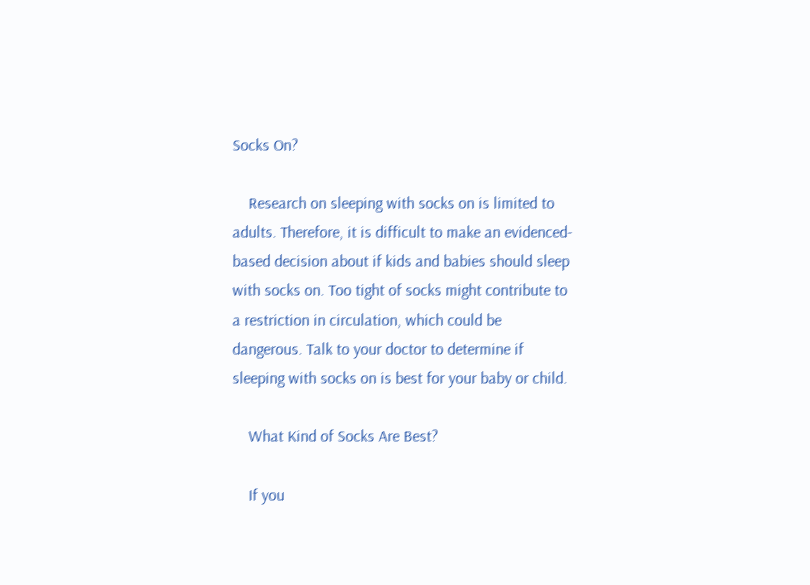Socks On?

    Research on sleeping with socks on is limited to adults. Therefore, it is difficult to make an evidenced-based decision about if kids and babies should sleep with socks on. Too tight of socks might contribute to a restriction in circulation, which could be dangerous. Talk to your doctor to determine if sleeping with socks on is best for your baby or child.

    What Kind of Socks Are Best?

    If you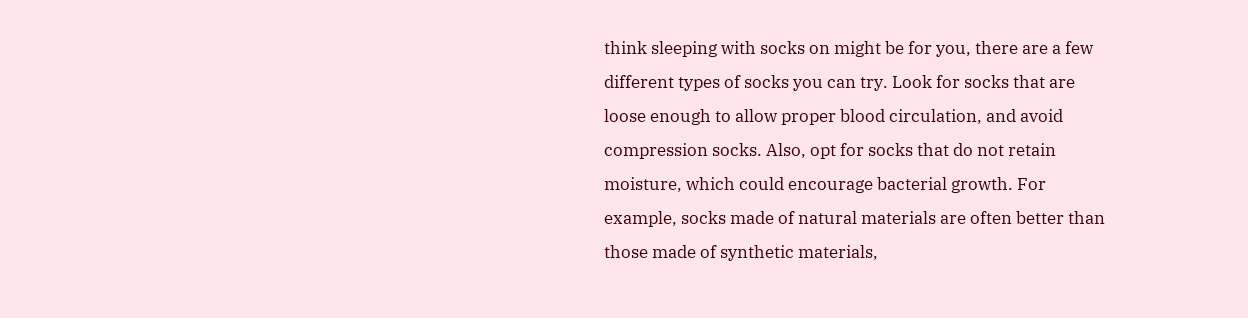think sleeping with socks on might be for you, there are a few different types of socks you can try. Look for socks that are loose enough to allow proper blood circulation, and avoid compression socks. Also, opt for socks that do not retain moisture, which could encourage bacterial growth. For example, socks made of natural materials are often better than those made of synthetic materials,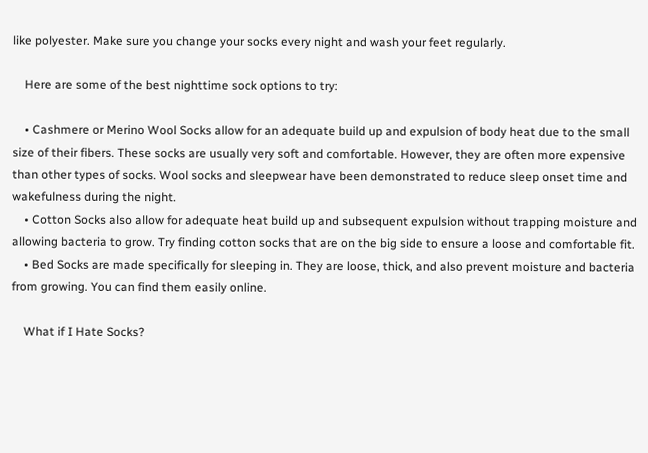like polyester. Make sure you change your socks every night and wash your feet regularly.

    Here are some of the best nighttime sock options to try:

    • Cashmere or Merino Wool Socks allow for an adequate build up and expulsion of body heat due to the small size of their fibers. These socks are usually very soft and comfortable. However, they are often more expensive than other types of socks. Wool socks and sleepwear have been demonstrated to reduce sleep onset time and wakefulness during the night.
    • Cotton Socks also allow for adequate heat build up and subsequent expulsion without trapping moisture and allowing bacteria to grow. Try finding cotton socks that are on the big side to ensure a loose and comfortable fit.
    • Bed Socks are made specifically for sleeping in. They are loose, thick, and also prevent moisture and bacteria from growing. You can find them easily online.

    What if I Hate Socks?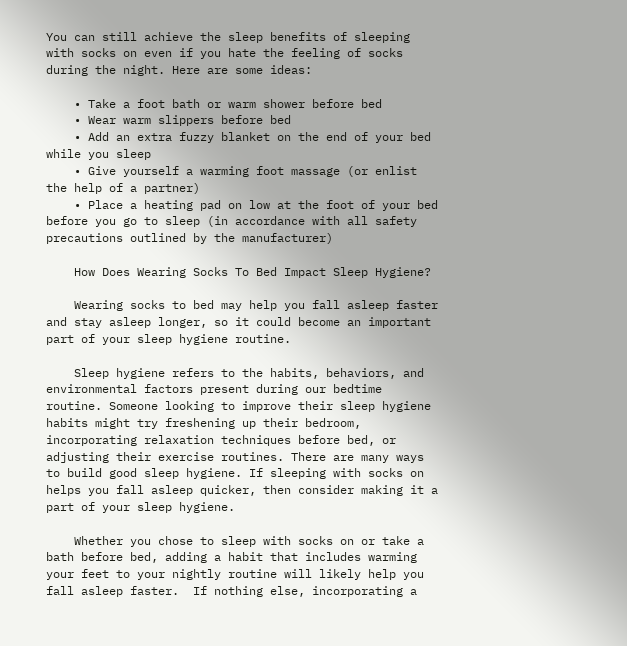You can still achieve the sleep benefits of sleeping with socks on even if you hate the feeling of socks during the night. Here are some ideas:

    • Take a foot bath or warm shower before bed
    • Wear warm slippers before bed
    • Add an extra fuzzy blanket on the end of your bed while you sleep
    • Give yourself a warming foot massage (or enlist the help of a partner)
    • Place a heating pad on low at the foot of your bed before you go to sleep (in accordance with all safety precautions outlined by the manufacturer)

    How Does Wearing Socks To Bed Impact Sleep Hygiene?

    Wearing socks to bed may help you fall asleep faster and stay asleep longer, so it could become an important part of your sleep hygiene routine.

    Sleep hygiene refers to the habits, behaviors, and environmental factors present during our bedtime routine. Someone looking to improve their sleep hygiene habits might try freshening up their bedroom, incorporating relaxation techniques before bed, or adjusting their exercise routines. There are many ways to build good sleep hygiene. If sleeping with socks on helps you fall asleep quicker, then consider making it a part of your sleep hygiene.

    Whether you chose to sleep with socks on or take a bath before bed, adding a habit that includes warming your feet to your nightly routine will likely help you fall asleep faster.  If nothing else, incorporating a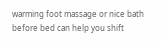warming foot massage or nice bath before bed can help you shift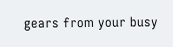gears from your busy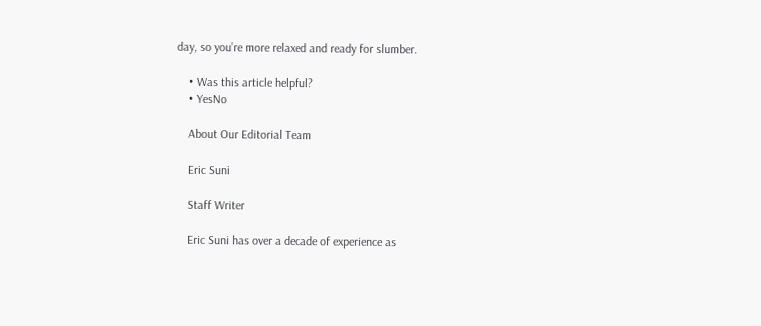day, so you’re more relaxed and ready for slumber.

    • Was this article helpful?
    • YesNo

    About Our Editorial Team

    Eric Suni

    Staff Writer

    Eric Suni has over a decade of experience as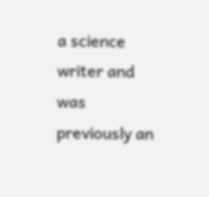a science writer and was previously an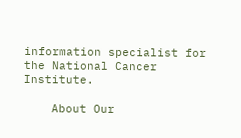information specialist for the National Cancer Institute.

    About Our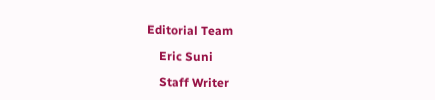Editorial Team

    Eric Suni

    Staff Writer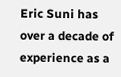Eric Suni has over a decade of experience as a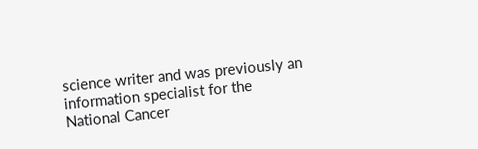science writer and was previously an information specialist for the National Cancer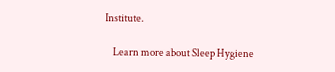Institute.

    Learn more about Sleep Hygiene